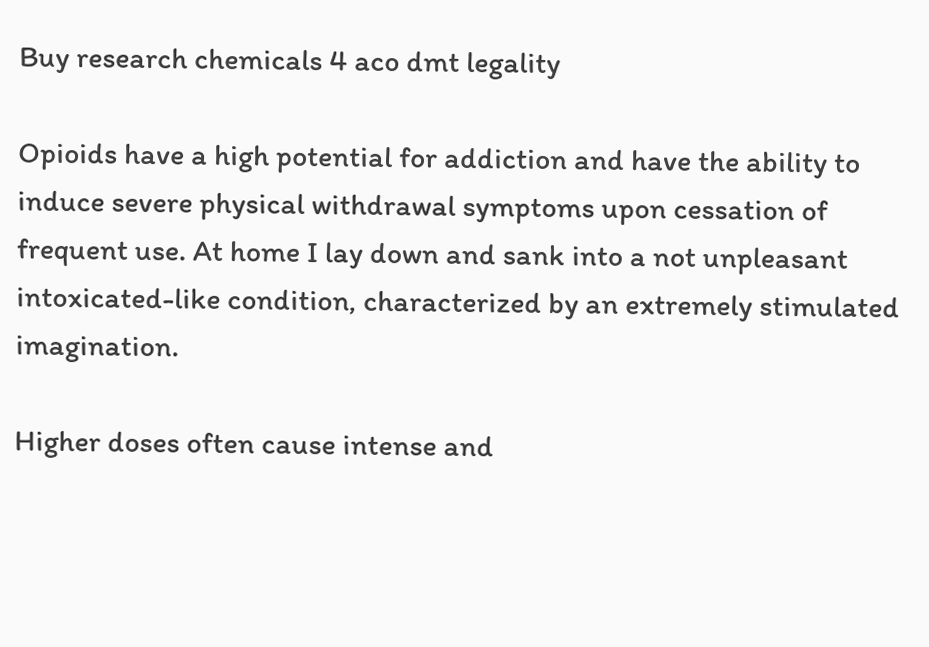Buy research chemicals 4 aco dmt legality

Opioids have a high potential for addiction and have the ability to induce severe physical withdrawal symptoms upon cessation of frequent use. At home I lay down and sank into a not unpleasant intoxicated-like condition, characterized by an extremely stimulated imagination.

Higher doses often cause intense and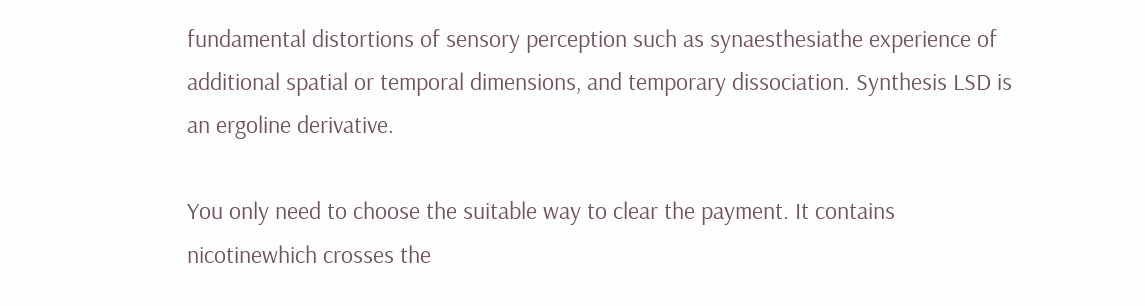fundamental distortions of sensory perception such as synaesthesiathe experience of additional spatial or temporal dimensions, and temporary dissociation. Synthesis LSD is an ergoline derivative.

You only need to choose the suitable way to clear the payment. It contains nicotinewhich crosses the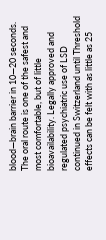blood—brain barrier in 10—20 seconds. The oral route is one of the safest and most comfortable, but of little bioavailability. Legally approved and regulated psychiatric use of LSD continued in Switzerland until Threshold effects can be felt with as little as 25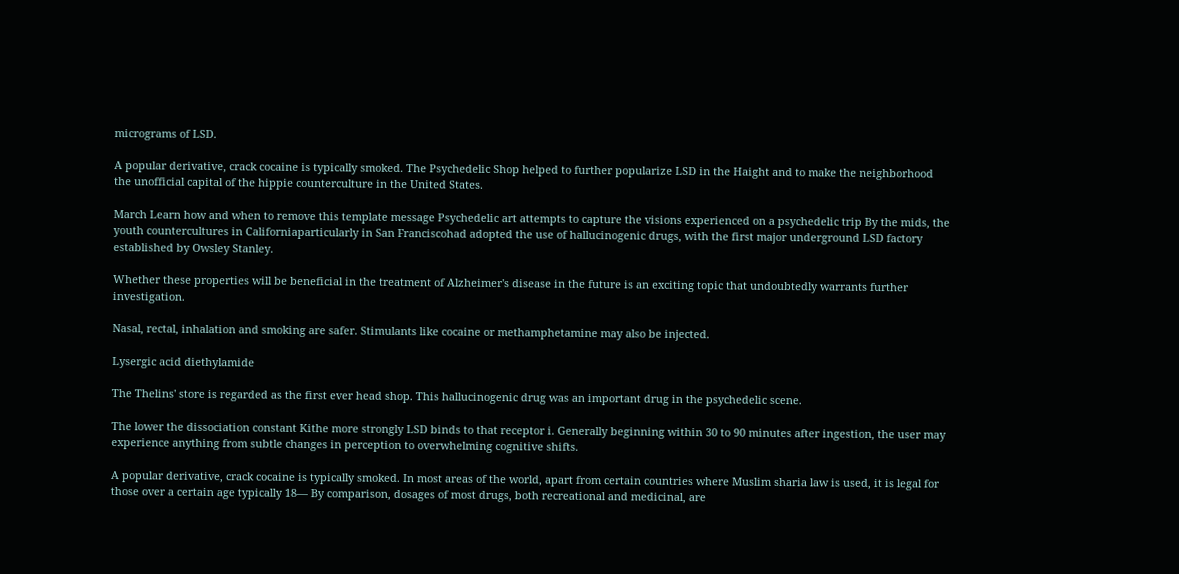micrograms of LSD.

A popular derivative, crack cocaine is typically smoked. The Psychedelic Shop helped to further popularize LSD in the Haight and to make the neighborhood the unofficial capital of the hippie counterculture in the United States.

March Learn how and when to remove this template message Psychedelic art attempts to capture the visions experienced on a psychedelic trip By the mids, the youth countercultures in Californiaparticularly in San Franciscohad adopted the use of hallucinogenic drugs, with the first major underground LSD factory established by Owsley Stanley.

Whether these properties will be beneficial in the treatment of Alzheimer's disease in the future is an exciting topic that undoubtedly warrants further investigation.

Nasal, rectal, inhalation and smoking are safer. Stimulants like cocaine or methamphetamine may also be injected.

Lysergic acid diethylamide

The Thelins' store is regarded as the first ever head shop. This hallucinogenic drug was an important drug in the psychedelic scene.

The lower the dissociation constant Kithe more strongly LSD binds to that receptor i. Generally beginning within 30 to 90 minutes after ingestion, the user may experience anything from subtle changes in perception to overwhelming cognitive shifts.

A popular derivative, crack cocaine is typically smoked. In most areas of the world, apart from certain countries where Muslim sharia law is used, it is legal for those over a certain age typically 18— By comparison, dosages of most drugs, both recreational and medicinal, are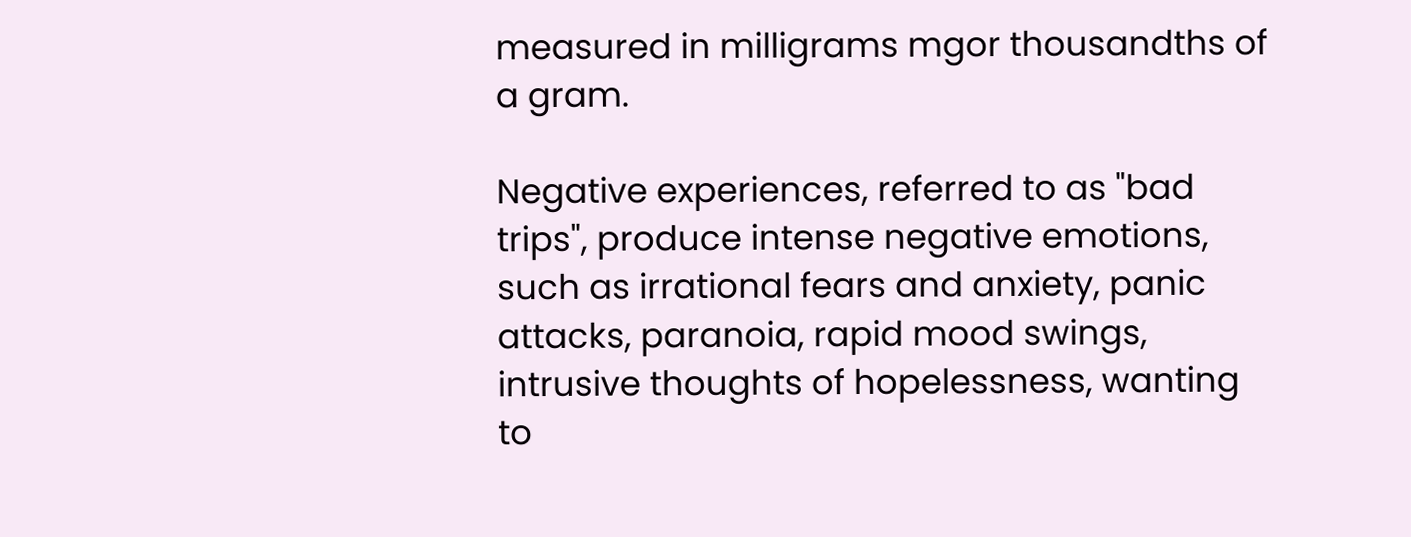measured in milligrams mgor thousandths of a gram.

Negative experiences, referred to as "bad trips", produce intense negative emotions, such as irrational fears and anxiety, panic attacks, paranoia, rapid mood swings, intrusive thoughts of hopelessness, wanting to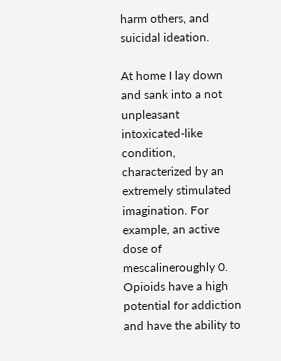harm others, and suicidal ideation.

At home I lay down and sank into a not unpleasant intoxicated-like condition, characterized by an extremely stimulated imagination. For example, an active dose of mescalineroughly 0. Opioids have a high potential for addiction and have the ability to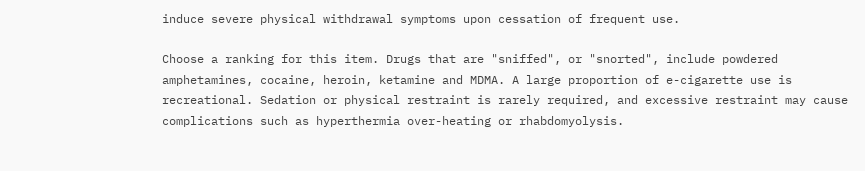induce severe physical withdrawal symptoms upon cessation of frequent use.

Choose a ranking for this item. Drugs that are "sniffed", or "snorted", include powdered amphetamines, cocaine, heroin, ketamine and MDMA. A large proportion of e-cigarette use is recreational. Sedation or physical restraint is rarely required, and excessive restraint may cause complications such as hyperthermia over-heating or rhabdomyolysis.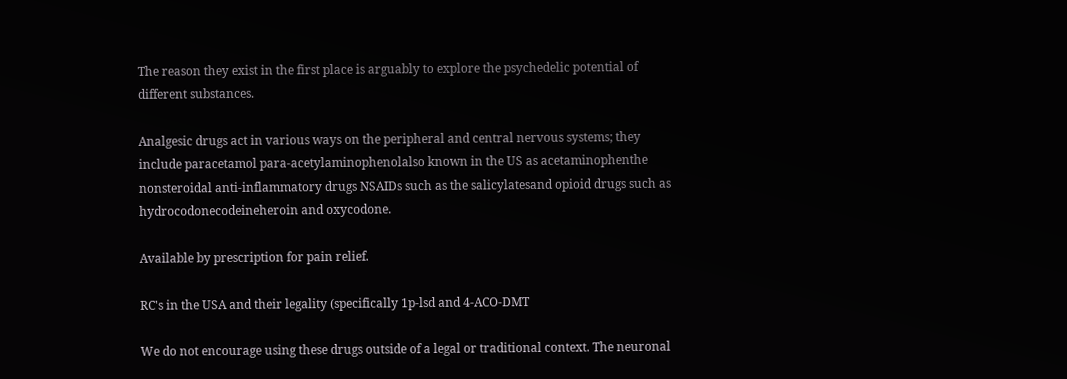The reason they exist in the first place is arguably to explore the psychedelic potential of different substances.

Analgesic drugs act in various ways on the peripheral and central nervous systems; they include paracetamol para-acetylaminophenolalso known in the US as acetaminophenthe nonsteroidal anti-inflammatory drugs NSAIDs such as the salicylatesand opioid drugs such as hydrocodonecodeineheroin and oxycodone.

Available by prescription for pain relief.

RC's in the USA and their legality (specifically 1p-lsd and 4-ACO-DMT

We do not encourage using these drugs outside of a legal or traditional context. The neuronal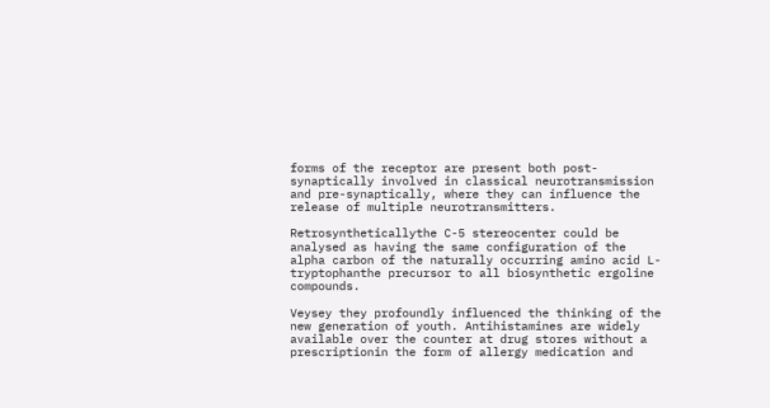forms of the receptor are present both post- synaptically involved in classical neurotransmission and pre-synaptically, where they can influence the release of multiple neurotransmitters.

Retrosyntheticallythe C-5 stereocenter could be analysed as having the same configuration of the alpha carbon of the naturally occurring amino acid L- tryptophanthe precursor to all biosynthetic ergoline compounds.

Veysey they profoundly influenced the thinking of the new generation of youth. Antihistamines are widely available over the counter at drug stores without a prescriptionin the form of allergy medication and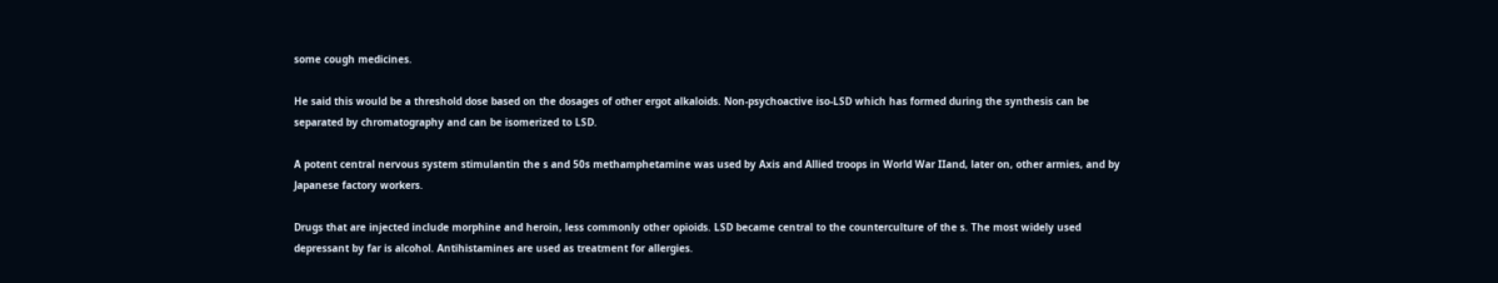some cough medicines.

He said this would be a threshold dose based on the dosages of other ergot alkaloids. Non-psychoactive iso-LSD which has formed during the synthesis can be separated by chromatography and can be isomerized to LSD.

A potent central nervous system stimulantin the s and 50s methamphetamine was used by Axis and Allied troops in World War IIand, later on, other armies, and by Japanese factory workers.

Drugs that are injected include morphine and heroin, less commonly other opioids. LSD became central to the counterculture of the s. The most widely used depressant by far is alcohol. Antihistamines are used as treatment for allergies.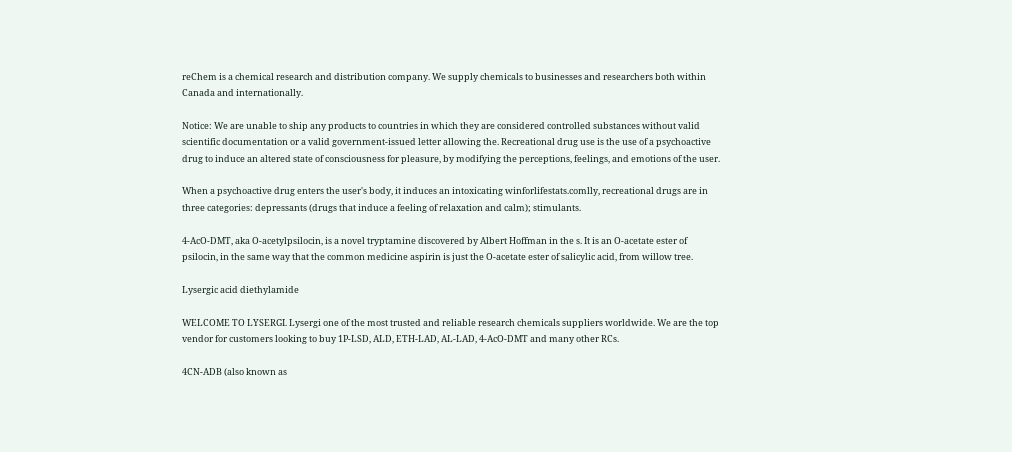reChem is a chemical research and distribution company. We supply chemicals to businesses and researchers both within Canada and internationally.

Notice: We are unable to ship any products to countries in which they are considered controlled substances without valid scientific documentation or a valid government-issued letter allowing the. Recreational drug use is the use of a psychoactive drug to induce an altered state of consciousness for pleasure, by modifying the perceptions, feelings, and emotions of the user.

When a psychoactive drug enters the user's body, it induces an intoxicating winforlifestats.comlly, recreational drugs are in three categories: depressants (drugs that induce a feeling of relaxation and calm); stimulants.

4-AcO-DMT, aka O-acetylpsilocin, is a novel tryptamine discovered by Albert Hoffman in the s. It is an O-acetate ester of psilocin, in the same way that the common medicine aspirin is just the O-acetate ester of salicylic acid, from willow tree.

Lysergic acid diethylamide

WELCOME TO LYSERGI. Lysergi one of the most trusted and reliable research chemicals suppliers worldwide. We are the top vendor for customers looking to buy 1P-LSD, ALD, ETH-LAD, AL-LAD, 4-AcO-DMT and many other RCs.

4CN-ADB (also known as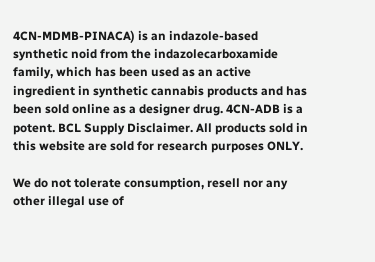4CN-MDMB-PINACA) is an indazole-based synthetic noid from the indazolecarboxamide family, which has been used as an active ingredient in synthetic cannabis products and has been sold online as a designer drug. 4CN-ADB is a potent. BCL Supply Disclaimer. All products sold in this website are sold for research purposes ONLY.

We do not tolerate consumption, resell nor any other illegal use of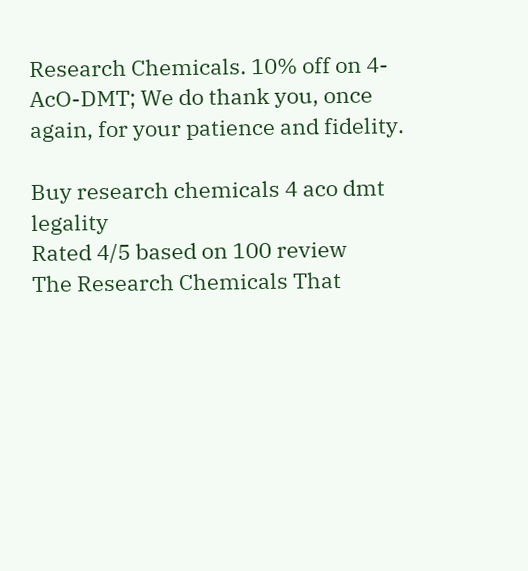Research Chemicals. 10% off on 4-AcO-DMT; We do thank you, once again, for your patience and fidelity.

Buy research chemicals 4 aco dmt legality
Rated 4/5 based on 100 review
The Research Chemicals That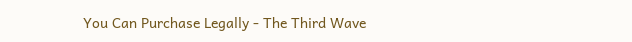You Can Purchase Legally - The Third Wave